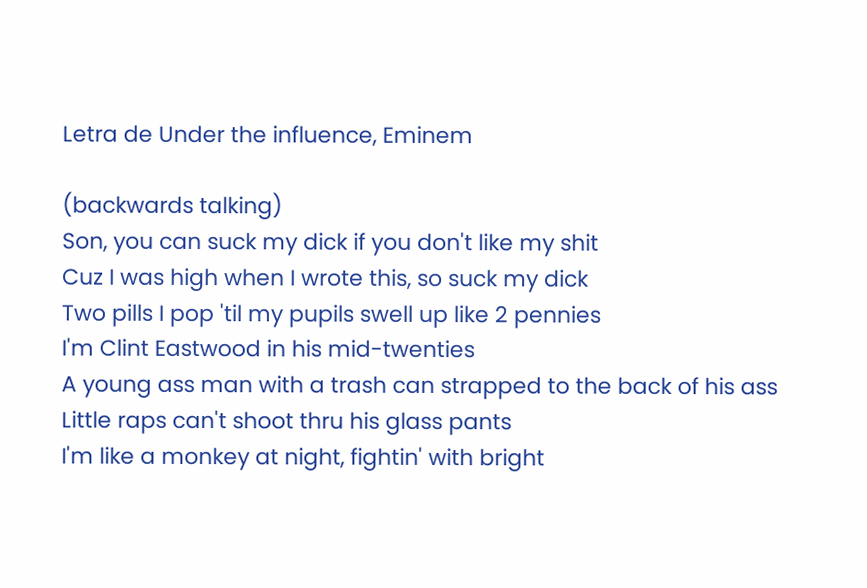Letra de Under the influence, Eminem

(backwards talking)
Son, you can suck my dick if you don't like my shit
Cuz I was high when I wrote this, so suck my dick
Two pills I pop 'til my pupils swell up like 2 pennies
I'm Clint Eastwood in his mid-twenties
A young ass man with a trash can strapped to the back of his ass
Little raps can't shoot thru his glass pants
I'm like a monkey at night, fightin' with bright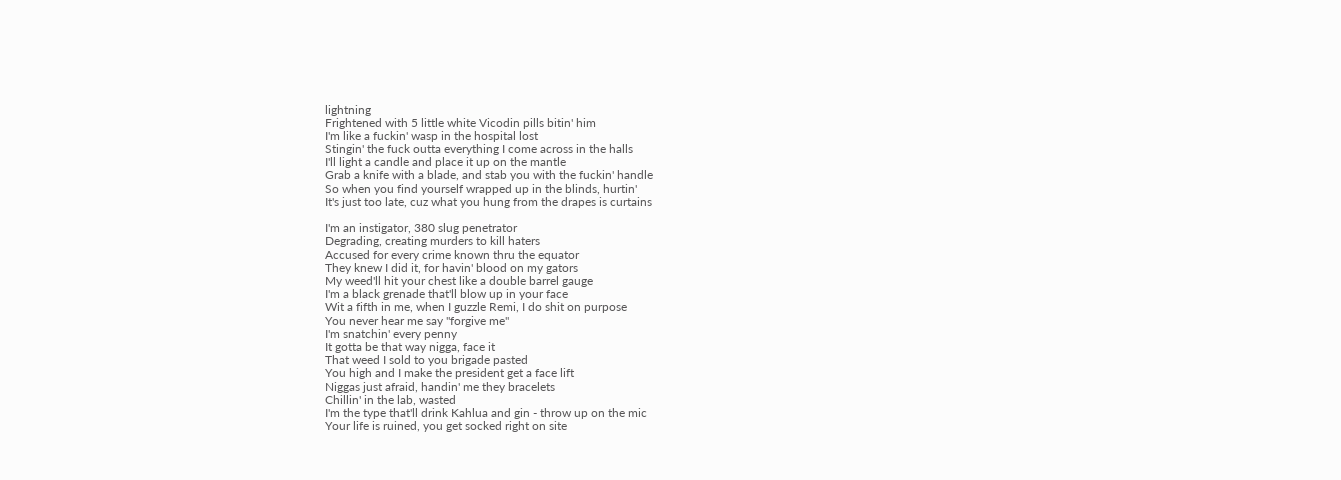lightning
Frightened with 5 little white Vicodin pills bitin' him
I'm like a fuckin' wasp in the hospital lost
Stingin' the fuck outta everything I come across in the halls
I'll light a candle and place it up on the mantle
Grab a knife with a blade, and stab you with the fuckin' handle
So when you find yourself wrapped up in the blinds, hurtin'
It's just too late, cuz what you hung from the drapes is curtains

I'm an instigator, 380 slug penetrator
Degrading, creating murders to kill haters
Accused for every crime known thru the equator
They knew I did it, for havin' blood on my gators
My weed'll hit your chest like a double barrel gauge
I'm a black grenade that'll blow up in your face
Wit a fifth in me, when I guzzle Remi, I do shit on purpose
You never hear me say "forgive me"
I'm snatchin' every penny
It gotta be that way nigga, face it
That weed I sold to you brigade pasted
You high and I make the president get a face lift
Niggas just afraid, handin' me they bracelets
Chillin' in the lab, wasted
I'm the type that'll drink Kahlua and gin - throw up on the mic
Your life is ruined, you get socked right on site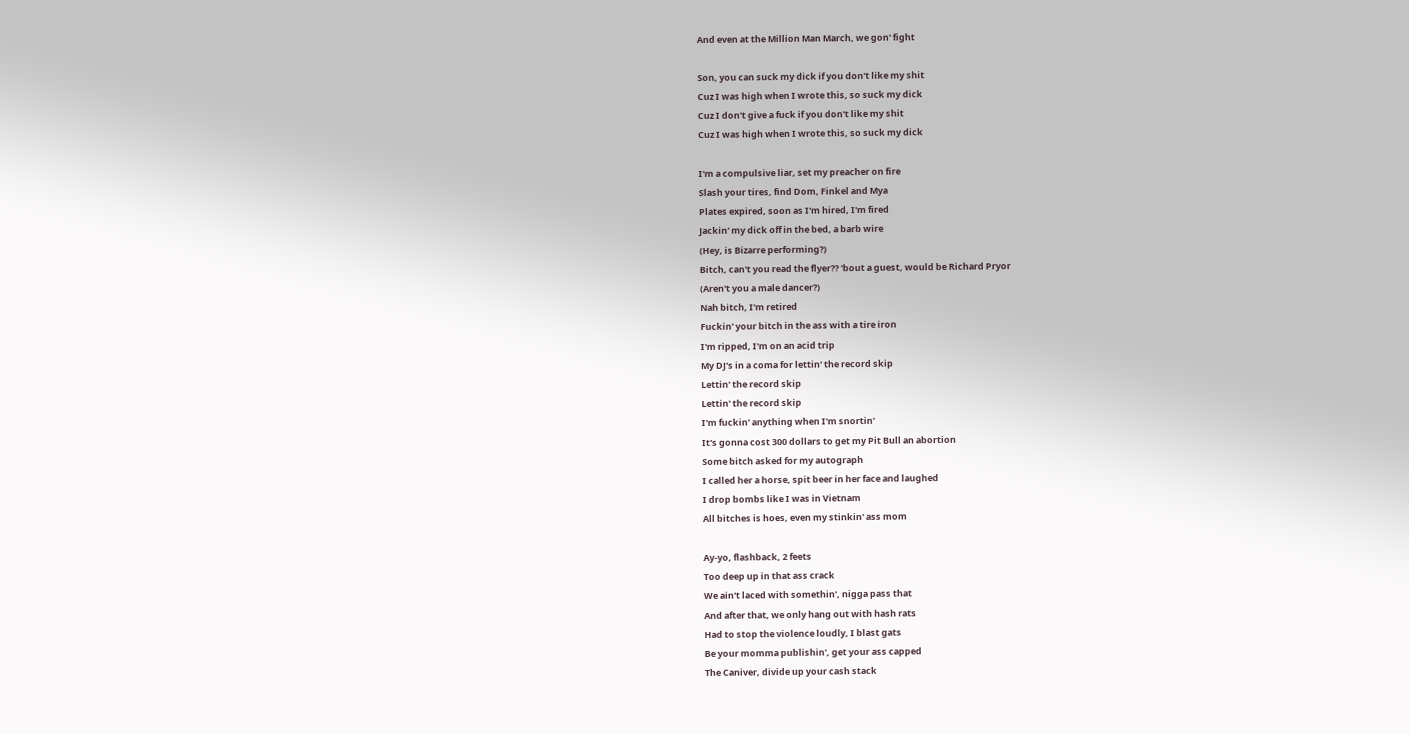And even at the Million Man March, we gon' fight

Son, you can suck my dick if you don't like my shit
Cuz I was high when I wrote this, so suck my dick
Cuz I don't give a fuck if you don't like my shit
Cuz I was high when I wrote this, so suck my dick

I'm a compulsive liar, set my preacher on fire
Slash your tires, find Dom, Finkel and Mya
Plates expired, soon as I'm hired, I'm fired
Jackin' my dick off in the bed, a barb wire
(Hey, is Bizarre performing?)
Bitch, can't you read the flyer?? 'bout a guest, would be Richard Pryor
(Aren't you a male dancer?)
Nah bitch, I'm retired
Fuckin' your bitch in the ass with a tire iron
I'm ripped, I'm on an acid trip
My DJ's in a coma for lettin' the record skip
Lettin' the record skip
Lettin' the record skip
I'm fuckin' anything when I'm snortin'
It's gonna cost 300 dollars to get my Pit Bull an abortion
Some bitch asked for my autograph
I called her a horse, spit beer in her face and laughed
I drop bombs like I was in Vietnam
All bitches is hoes, even my stinkin' ass mom

Ay-yo, flashback, 2 feets
Too deep up in that ass crack
We ain't laced with somethin', nigga pass that
And after that, we only hang out with hash rats
Had to stop the violence loudly, I blast gats
Be your momma publishin', get your ass capped
The Caniver, divide up your cash stack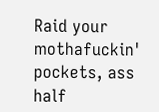Raid your mothafuckin' pockets, ass half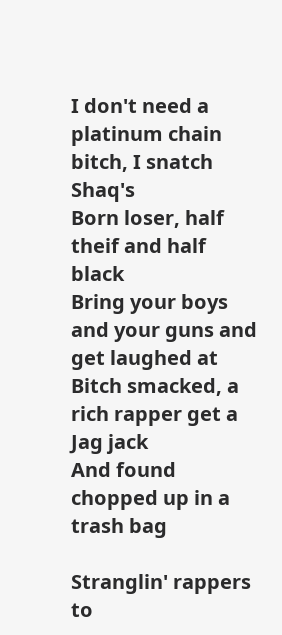I don't need a platinum chain bitch, I snatch Shaq's
Born loser, half theif and half black
Bring your boys and your guns and get laughed at
Bitch smacked, a rich rapper get a Jag jack
And found chopped up in a trash bag

Stranglin' rappers to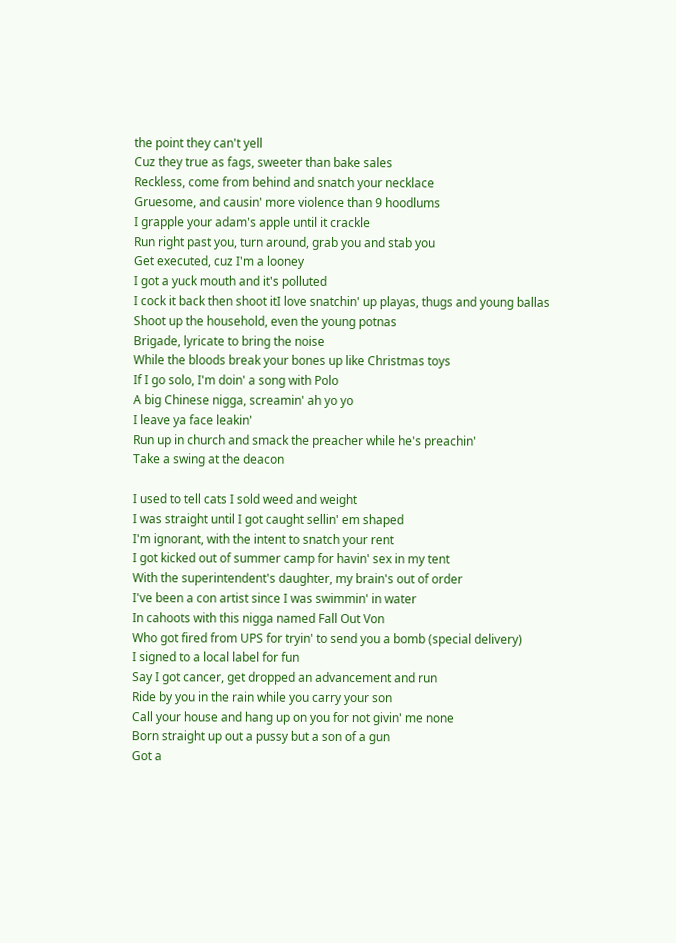the point they can't yell
Cuz they true as fags, sweeter than bake sales
Reckless, come from behind and snatch your necklace
Gruesome, and causin' more violence than 9 hoodlums
I grapple your adam's apple until it crackle
Run right past you, turn around, grab you and stab you
Get executed, cuz I'm a looney
I got a yuck mouth and it's polluted
I cock it back then shoot itI love snatchin' up playas, thugs and young ballas
Shoot up the household, even the young potnas
Brigade, lyricate to bring the noise
While the bloods break your bones up like Christmas toys
If I go solo, I'm doin' a song with Polo
A big Chinese nigga, screamin' ah yo yo
I leave ya face leakin'
Run up in church and smack the preacher while he's preachin'
Take a swing at the deacon

I used to tell cats I sold weed and weight
I was straight until I got caught sellin' em shaped
I'm ignorant, with the intent to snatch your rent
I got kicked out of summer camp for havin' sex in my tent
With the superintendent's daughter, my brain's out of order
I've been a con artist since I was swimmin' in water
In cahoots with this nigga named Fall Out Von
Who got fired from UPS for tryin' to send you a bomb (special delivery)
I signed to a local label for fun
Say I got cancer, get dropped an advancement and run
Ride by you in the rain while you carry your son
Call your house and hang up on you for not givin' me none
Born straight up out a pussy but a son of a gun
Got a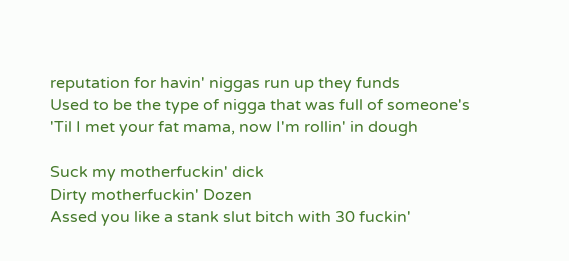reputation for havin' niggas run up they funds
Used to be the type of nigga that was full of someone's
'Til I met your fat mama, now I'm rollin' in dough

Suck my motherfuckin' dick
Dirty motherfuckin' Dozen
Assed you like a stank slut bitch with 30 fuckin'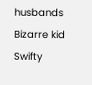husbands
Bizarre kid
Swifty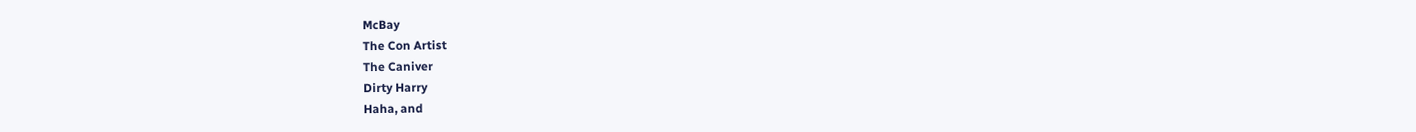McBay
The Con Artist
The Caniver
Dirty Harry
Haha, and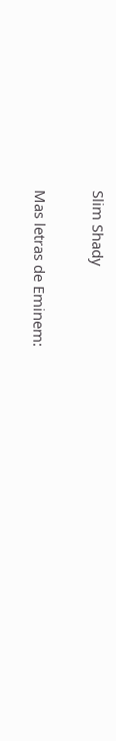Slim Shady

Mas letras de Eminem: